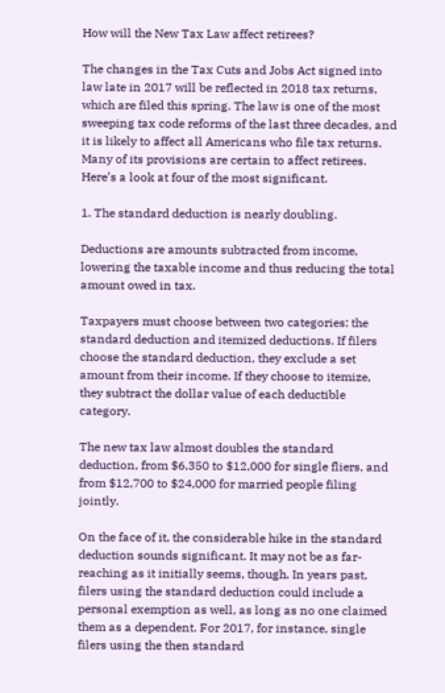How will the New Tax Law affect retirees?

The changes in the Tax Cuts and Jobs Act signed into law late in 2017 will be reflected in 2018 tax returns, which are filed this spring. The law is one of the most sweeping tax code reforms of the last three decades, and it is likely to affect all Americans who file tax returns. Many of its provisions are certain to affect retirees. Here’s a look at four of the most significant.

1. The standard deduction is nearly doubling.

Deductions are amounts subtracted from income, lowering the taxable income and thus reducing the total amount owed in tax.

Taxpayers must choose between two categories: the standard deduction and itemized deductions. If filers choose the standard deduction, they exclude a set amount from their income. If they choose to itemize, they subtract the dollar value of each deductible category.

The new tax law almost doubles the standard deduction, from $6,350 to $12,000 for single fliers, and from $12,700 to $24,000 for married people filing jointly.

On the face of it, the considerable hike in the standard deduction sounds significant. It may not be as far-reaching as it initially seems, though. In years past, filers using the standard deduction could include a personal exemption as well, as long as no one claimed them as a dependent. For 2017, for instance, single filers using the then standard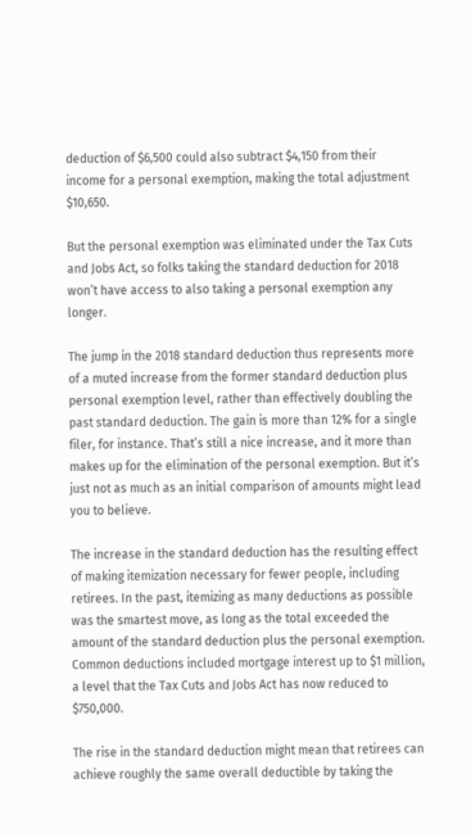deduction of $6,500 could also subtract $4,150 from their income for a personal exemption, making the total adjustment $10,650.

But the personal exemption was eliminated under the Tax Cuts and Jobs Act, so folks taking the standard deduction for 2018 won’t have access to also taking a personal exemption any longer.

The jump in the 2018 standard deduction thus represents more of a muted increase from the former standard deduction plus personal exemption level, rather than effectively doubling the past standard deduction. The gain is more than 12% for a single filer, for instance. That’s still a nice increase, and it more than makes up for the elimination of the personal exemption. But it’s just not as much as an initial comparison of amounts might lead you to believe.

The increase in the standard deduction has the resulting effect of making itemization necessary for fewer people, including retirees. In the past, itemizing as many deductions as possible was the smartest move, as long as the total exceeded the amount of the standard deduction plus the personal exemption. Common deductions included mortgage interest up to $1 million, a level that the Tax Cuts and Jobs Act has now reduced to $750,000.

The rise in the standard deduction might mean that retirees can achieve roughly the same overall deductible by taking the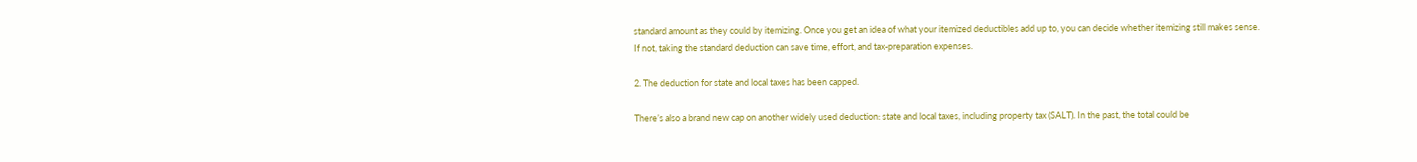standard amount as they could by itemizing. Once you get an idea of what your itemized deductibles add up to, you can decide whether itemizing still makes sense. If not, taking the standard deduction can save time, effort, and tax-preparation expenses.

2. The deduction for state and local taxes has been capped.

There’s also a brand new cap on another widely used deduction: state and local taxes, including property tax (SALT). In the past, the total could be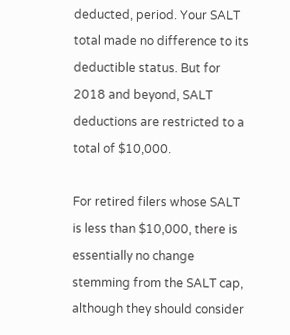deducted, period. Your SALT total made no difference to its deductible status. But for 2018 and beyond, SALT deductions are restricted to a total of $10,000.

For retired filers whose SALT is less than $10,000, there is essentially no change stemming from the SALT cap, although they should consider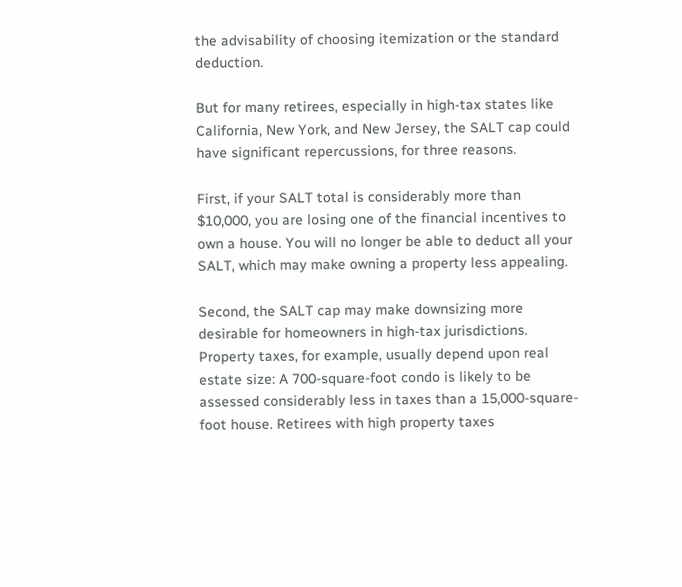the advisability of choosing itemization or the standard deduction.

But for many retirees, especially in high-tax states like California, New York, and New Jersey, the SALT cap could have significant repercussions, for three reasons.

First, if your SALT total is considerably more than $10,000, you are losing one of the financial incentives to own a house. You will no longer be able to deduct all your SALT, which may make owning a property less appealing.

Second, the SALT cap may make downsizing more desirable for homeowners in high-tax jurisdictions. Property taxes, for example, usually depend upon real estate size: A 700-square-foot condo is likely to be assessed considerably less in taxes than a 15,000-square-foot house. Retirees with high property taxes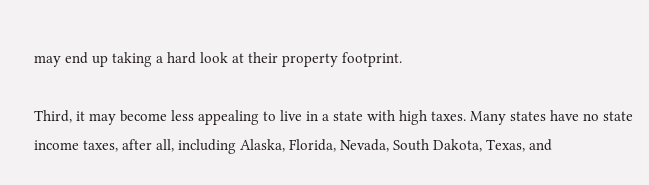may end up taking a hard look at their property footprint.

Third, it may become less appealing to live in a state with high taxes. Many states have no state income taxes, after all, including Alaska, Florida, Nevada, South Dakota, Texas, and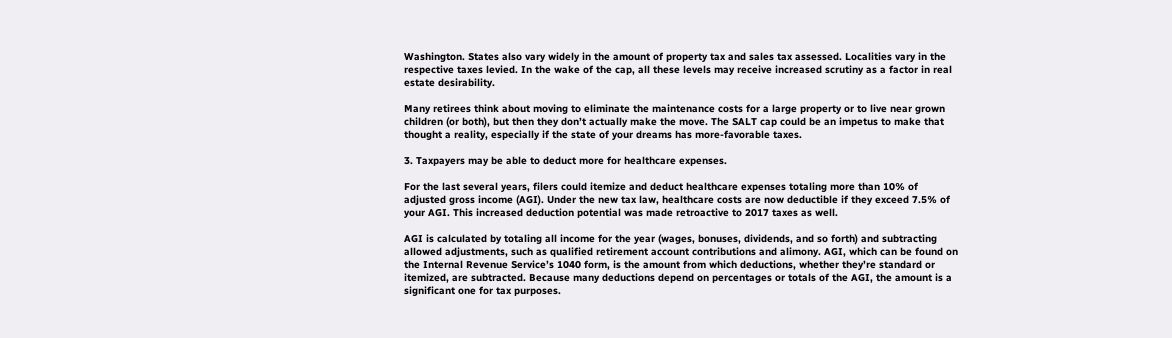Washington. States also vary widely in the amount of property tax and sales tax assessed. Localities vary in the respective taxes levied. In the wake of the cap, all these levels may receive increased scrutiny as a factor in real estate desirability.

Many retirees think about moving to eliminate the maintenance costs for a large property or to live near grown children (or both), but then they don’t actually make the move. The SALT cap could be an impetus to make that thought a reality, especially if the state of your dreams has more-favorable taxes.

3. Taxpayers may be able to deduct more for healthcare expenses.

For the last several years, filers could itemize and deduct healthcare expenses totaling more than 10% of adjusted gross income (AGI). Under the new tax law, healthcare costs are now deductible if they exceed 7.5% of your AGI. This increased deduction potential was made retroactive to 2017 taxes as well.

AGI is calculated by totaling all income for the year (wages, bonuses, dividends, and so forth) and subtracting allowed adjustments, such as qualified retirement account contributions and alimony. AGI, which can be found on the Internal Revenue Service’s 1040 form, is the amount from which deductions, whether they’re standard or itemized, are subtracted. Because many deductions depend on percentages or totals of the AGI, the amount is a significant one for tax purposes.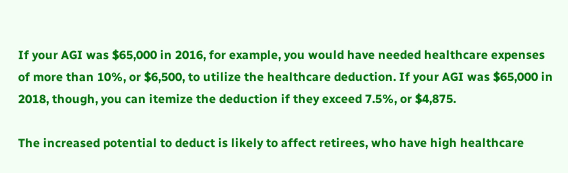If your AGI was $65,000 in 2016, for example, you would have needed healthcare expenses of more than 10%, or $6,500, to utilize the healthcare deduction. If your AGI was $65,000 in 2018, though, you can itemize the deduction if they exceed 7.5%, or $4,875.

The increased potential to deduct is likely to affect retirees, who have high healthcare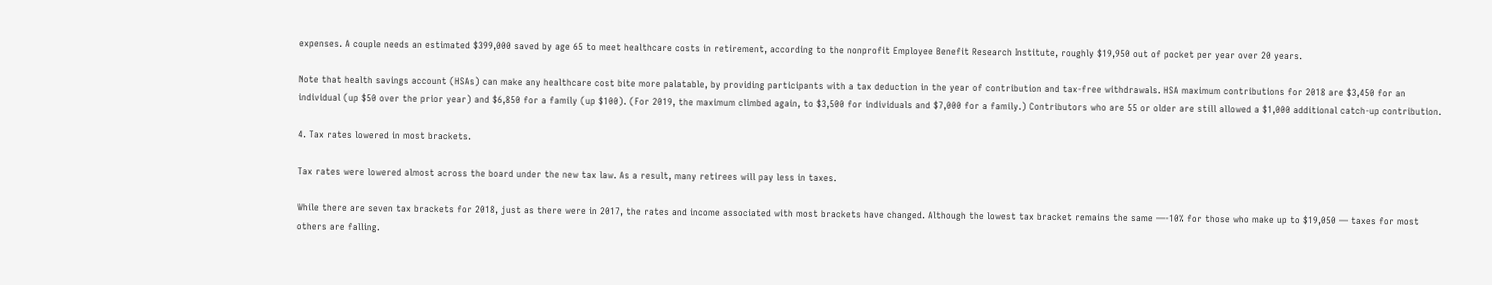expenses. A couple needs an estimated $399,000 saved by age 65 to meet healthcare costs in retirement, according to the nonprofit Employee Benefit Research Institute, roughly $19,950 out of pocket per year over 20 years.

Note that health savings account (HSAs) can make any healthcare cost bite more palatable, by providing participants with a tax deduction in the year of contribution and tax-free withdrawals. HSA maximum contributions for 2018 are $3,450 for an individual (up $50 over the prior year) and $6,850 for a family (up $100). (For 2019, the maximum climbed again, to $3,500 for individuals and $7,000 for a family.) Contributors who are 55 or older are still allowed a $1,000 additional catch-up contribution.

4. Tax rates lowered in most brackets.

Tax rates were lowered almost across the board under the new tax law. As a result, many retirees will pay less in taxes.

While there are seven tax brackets for 2018, just as there were in 2017, the rates and income associated with most brackets have changed. Although the lowest tax bracket remains the same —-10% for those who make up to $19,050 — taxes for most others are falling.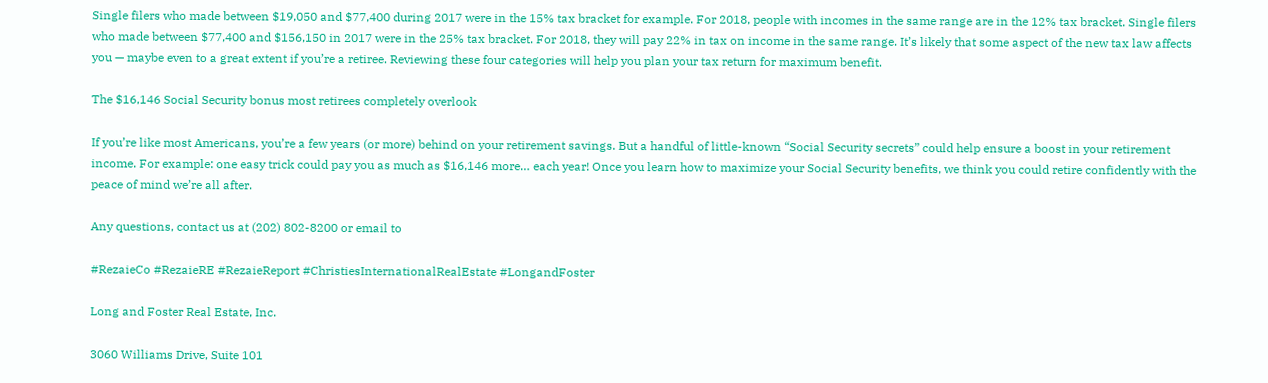Single filers who made between $19,050 and $77,400 during 2017 were in the 15% tax bracket for example. For 2018, people with incomes in the same range are in the 12% tax bracket. Single filers who made between $77,400 and $156,150 in 2017 were in the 25% tax bracket. For 2018, they will pay 22% in tax on income in the same range. It’s likely that some aspect of the new tax law affects you — maybe even to a great extent if you’re a retiree. Reviewing these four categories will help you plan your tax return for maximum benefit.

The $16,146 Social Security bonus most retirees completely overlook

If you’re like most Americans, you’re a few years (or more) behind on your retirement savings. But a handful of little-known “Social Security secrets” could help ensure a boost in your retirement income. For example: one easy trick could pay you as much as $16,146 more… each year! Once you learn how to maximize your Social Security benefits, we think you could retire confidently with the peace of mind we’re all after.

Any questions, contact us at (202) 802-8200 or email to

#RezaieCo #RezaieRE #RezaieReport #ChristiesInternationalRealEstate #LongandFoster

Long and Foster Real Estate, Inc.

3060 Williams Drive, Suite 101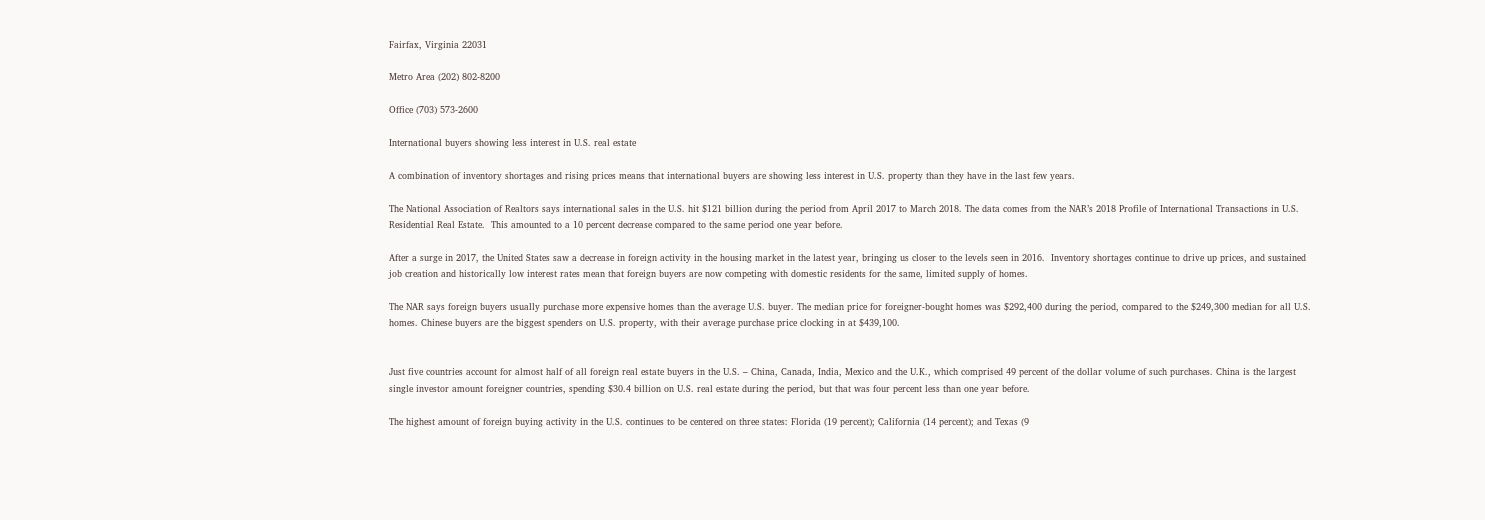Fairfax, Virginia 22031

Metro Area (202) 802-8200

Office (703) 573-2600

International buyers showing less interest in U.S. real estate

A combination of inventory shortages and rising prices means that international buyers are showing less interest in U.S. property than they have in the last few years.

The National Association of Realtors says international sales in the U.S. hit $121 billion during the period from April 2017 to March 2018. The data comes from the NAR’s 2018 Profile of International Transactions in U.S. Residential Real Estate.  This amounted to a 10 percent decrease compared to the same period one year before.

After a surge in 2017, the United States saw a decrease in foreign activity in the housing market in the latest year, bringing us closer to the levels seen in 2016.  Inventory shortages continue to drive up prices, and sustained job creation and historically low interest rates mean that foreign buyers are now competing with domestic residents for the same, limited supply of homes.

The NAR says foreign buyers usually purchase more expensive homes than the average U.S. buyer. The median price for foreigner-bought homes was $292,400 during the period, compared to the $249,300 median for all U.S. homes. Chinese buyers are the biggest spenders on U.S. property, with their average purchase price clocking in at $439,100.


Just five countries account for almost half of all foreign real estate buyers in the U.S. – China, Canada, India, Mexico and the U.K., which comprised 49 percent of the dollar volume of such purchases. China is the largest single investor amount foreigner countries, spending $30.4 billion on U.S. real estate during the period, but that was four percent less than one year before.

The highest amount of foreign buying activity in the U.S. continues to be centered on three states: Florida (19 percent); California (14 percent); and Texas (9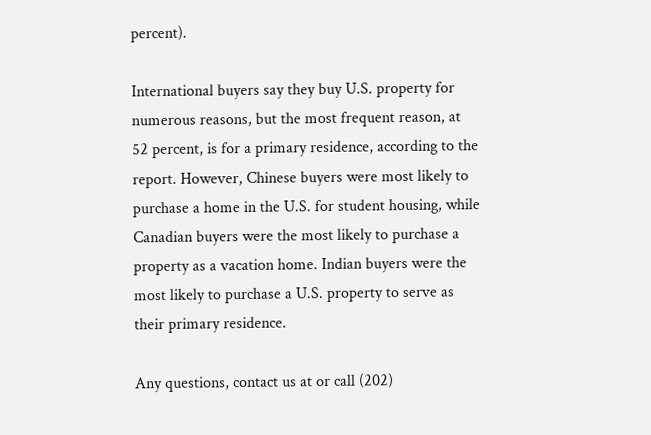percent).

International buyers say they buy U.S. property for numerous reasons, but the most frequent reason, at 52 percent, is for a primary residence, according to the report. However, Chinese buyers were most likely to purchase a home in the U.S. for student housing, while Canadian buyers were the most likely to purchase a property as a vacation home. Indian buyers were the most likely to purchase a U.S. property to serve as their primary residence.

Any questions, contact us at or call (202)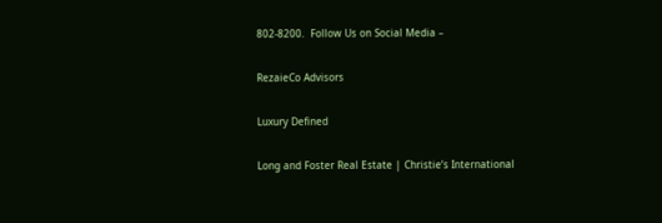802-8200.  Follow Us on Social Media –

RezaieCo Advisors

Luxury Defined

Long and Foster Real Estate | Christie’s International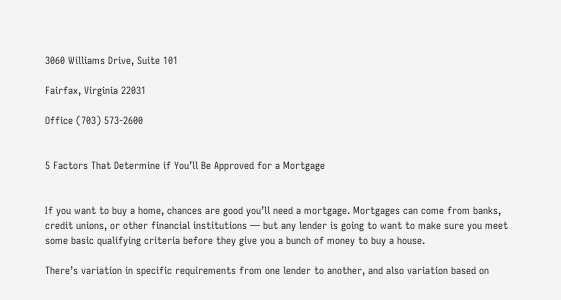3060 Williams Drive, Suite 101

Fairfax, Virginia 22031

Office (703) 573-2600


5 Factors That Determine if You’ll Be Approved for a Mortgage


If you want to buy a home, chances are good you’ll need a mortgage. Mortgages can come from banks, credit unions, or other financial institutions — but any lender is going to want to make sure you meet some basic qualifying criteria before they give you a bunch of money to buy a house.

There’s variation in specific requirements from one lender to another, and also variation based on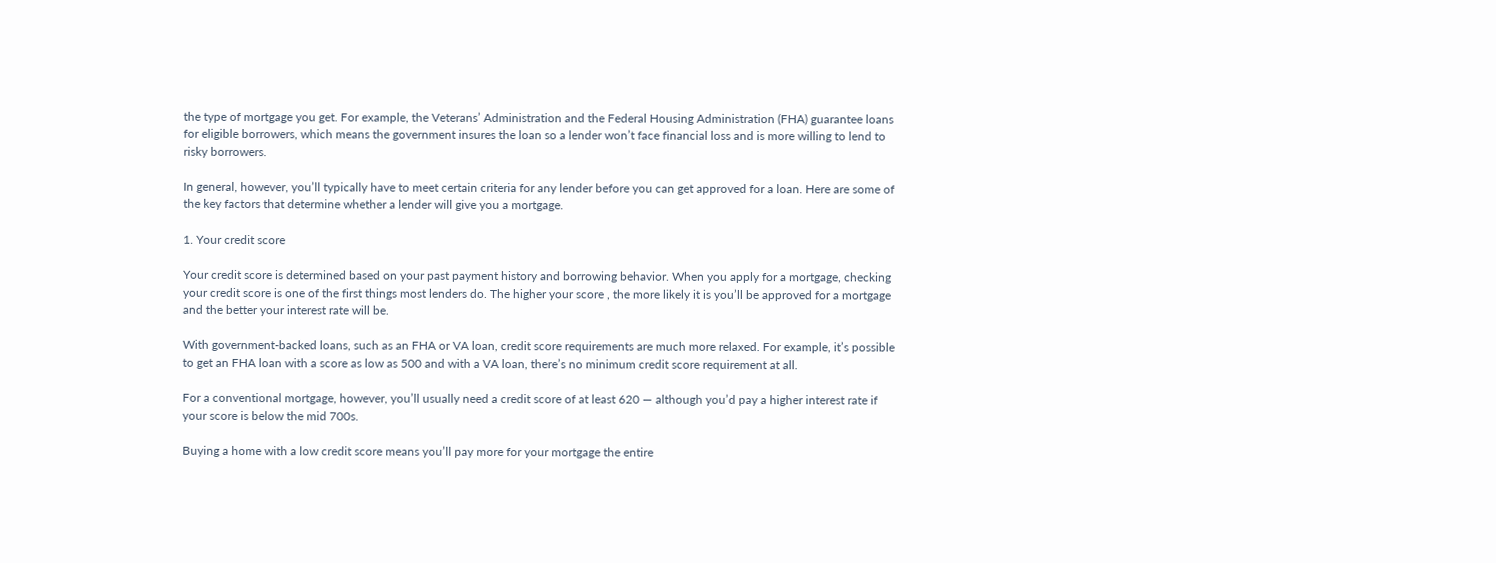the type of mortgage you get. For example, the Veterans’ Administration and the Federal Housing Administration (FHA) guarantee loans for eligible borrowers, which means the government insures the loan so a lender won’t face financial loss and is more willing to lend to risky borrowers.

In general, however, you’ll typically have to meet certain criteria for any lender before you can get approved for a loan. Here are some of the key factors that determine whether a lender will give you a mortgage.

1. Your credit score

Your credit score is determined based on your past payment history and borrowing behavior. When you apply for a mortgage, checking your credit score is one of the first things most lenders do. The higher your score , the more likely it is you’ll be approved for a mortgage and the better your interest rate will be.

With government-backed loans, such as an FHA or VA loan, credit score requirements are much more relaxed. For example, it’s possible to get an FHA loan with a score as low as 500 and with a VA loan, there’s no minimum credit score requirement at all.

For a conventional mortgage, however, you’ll usually need a credit score of at least 620 — although you’d pay a higher interest rate if your score is below the mid 700s.

Buying a home with a low credit score means you’ll pay more for your mortgage the entire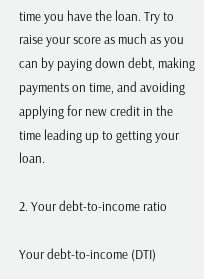time you have the loan. Try to raise your score as much as you can by paying down debt, making payments on time, and avoiding applying for new credit in the time leading up to getting your loan.

2. Your debt-to-income ratio

Your debt-to-income (DTI)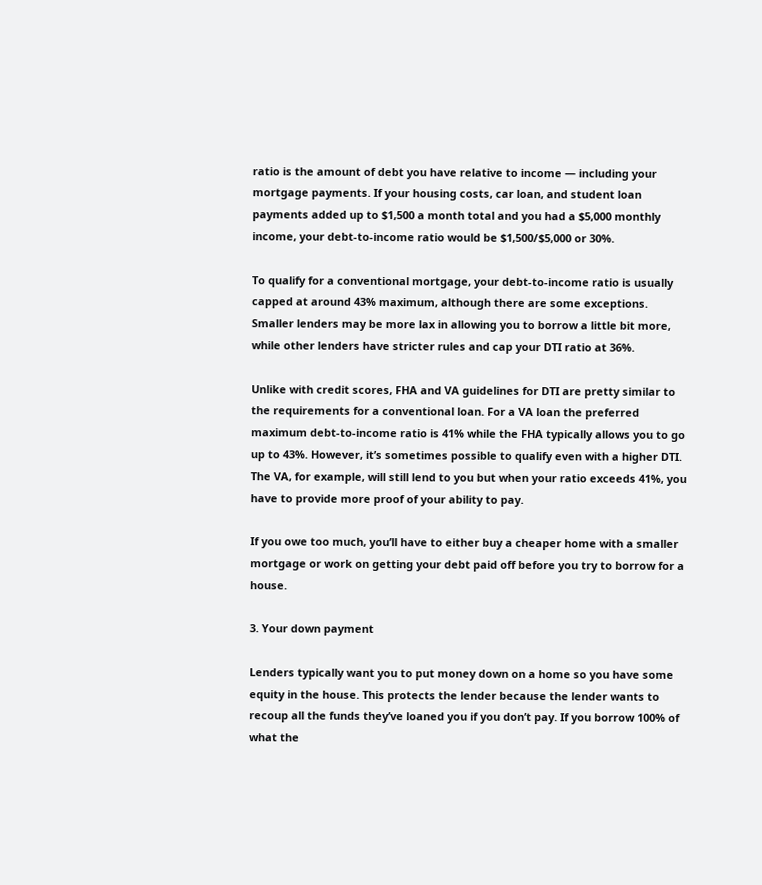ratio is the amount of debt you have relative to income — including your mortgage payments. If your housing costs, car loan, and student loan payments added up to $1,500 a month total and you had a $5,000 monthly income, your debt-to-income ratio would be $1,500/$5,000 or 30%.

To qualify for a conventional mortgage, your debt-to-income ratio is usually capped at around 43% maximum, although there are some exceptions. Smaller lenders may be more lax in allowing you to borrow a little bit more, while other lenders have stricter rules and cap your DTI ratio at 36%.

Unlike with credit scores, FHA and VA guidelines for DTI are pretty similar to the requirements for a conventional loan. For a VA loan the preferred maximum debt-to-income ratio is 41% while the FHA typically allows you to go up to 43%. However, it’s sometimes possible to qualify even with a higher DTI. The VA, for example, will still lend to you but when your ratio exceeds 41%, you have to provide more proof of your ability to pay.

If you owe too much, you’ll have to either buy a cheaper home with a smaller mortgage or work on getting your debt paid off before you try to borrow for a house.

3. Your down payment

Lenders typically want you to put money down on a home so you have some equity in the house. This protects the lender because the lender wants to recoup all the funds they’ve loaned you if you don’t pay. If you borrow 100% of what the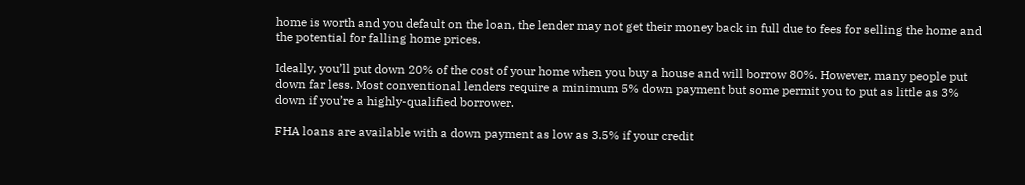home is worth and you default on the loan, the lender may not get their money back in full due to fees for selling the home and the potential for falling home prices.

Ideally, you’ll put down 20% of the cost of your home when you buy a house and will borrow 80%. However, many people put down far less. Most conventional lenders require a minimum 5% down payment but some permit you to put as little as 3% down if you’re a highly-qualified borrower.

FHA loans are available with a down payment as low as 3.5% if your credit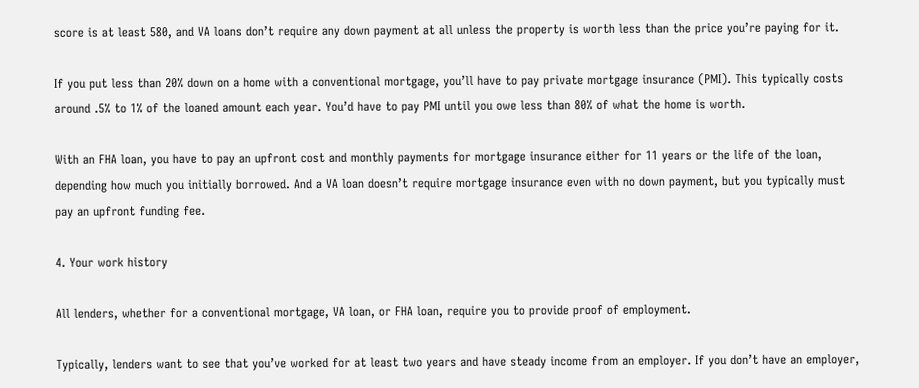score is at least 580, and VA loans don’t require any down payment at all unless the property is worth less than the price you’re paying for it.

If you put less than 20% down on a home with a conventional mortgage, you’ll have to pay private mortgage insurance (PMI). This typically costs around .5% to 1% of the loaned amount each year. You’d have to pay PMI until you owe less than 80% of what the home is worth.

With an FHA loan, you have to pay an upfront cost and monthly payments for mortgage insurance either for 11 years or the life of the loan, depending how much you initially borrowed. And a VA loan doesn’t require mortgage insurance even with no down payment, but you typically must pay an upfront funding fee.

4. Your work history

All lenders, whether for a conventional mortgage, VA loan, or FHA loan, require you to provide proof of employment.

Typically, lenders want to see that you’ve worked for at least two years and have steady income from an employer. If you don’t have an employer,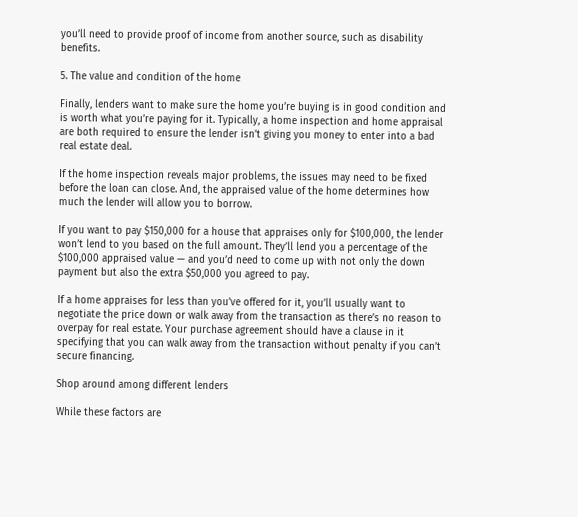you’ll need to provide proof of income from another source, such as disability benefits.

5. The value and condition of the home

Finally, lenders want to make sure the home you’re buying is in good condition and is worth what you’re paying for it. Typically, a home inspection and home appraisal are both required to ensure the lender isn’t giving you money to enter into a bad real estate deal.

If the home inspection reveals major problems, the issues may need to be fixed before the loan can close. And, the appraised value of the home determines how much the lender will allow you to borrow.

If you want to pay $150,000 for a house that appraises only for $100,000, the lender won’t lend to you based on the full amount. They’ll lend you a percentage of the $100,000 appraised value — and you’d need to come up with not only the down payment but also the extra $50,000 you agreed to pay.

If a home appraises for less than you’ve offered for it, you’ll usually want to negotiate the price down or walk away from the transaction as there’s no reason to overpay for real estate. Your purchase agreement should have a clause in it specifying that you can walk away from the transaction without penalty if you can’t secure financing.

Shop around among different lenders

While these factors are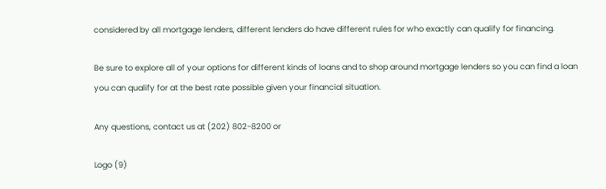considered by all mortgage lenders, different lenders do have different rules for who exactly can qualify for financing.

Be sure to explore all of your options for different kinds of loans and to shop around mortgage lenders so you can find a loan you can qualify for at the best rate possible given your financial situation.

Any questions, contact us at (202) 802-8200 or

Logo (9)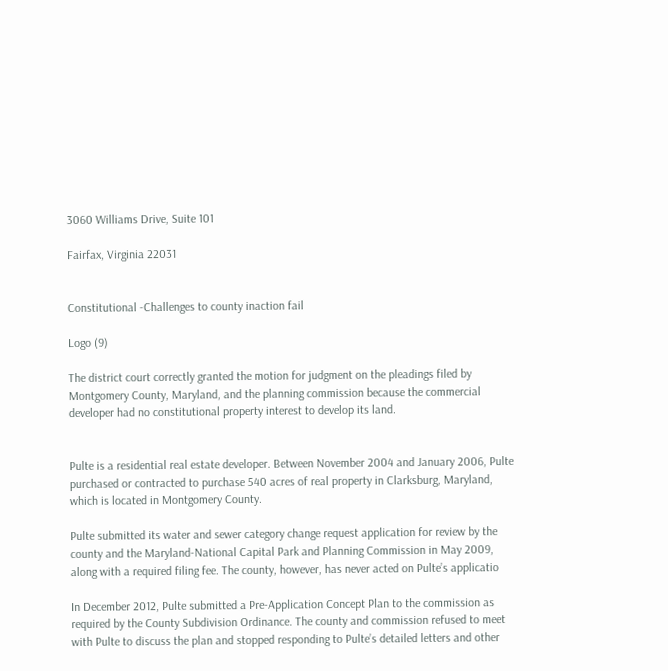3060 Williams Drive, Suite 101

Fairfax, Virginia 22031


Constitutional -Challenges to county inaction fail

Logo (9)

The district court correctly granted the motion for judgment on the pleadings filed by Montgomery County, Maryland, and the planning commission because the commercial developer had no constitutional property interest to develop its land.


Pulte is a residential real estate developer. Between November 2004 and January 2006, Pulte purchased or contracted to purchase 540 acres of real property in Clarksburg, Maryland, which is located in Montgomery County.

Pulte submitted its water and sewer category change request application for review by the county and the Maryland-National Capital Park and Planning Commission in May 2009, along with a required filing fee. The county, however, has never acted on Pulte’s applicatio

In December 2012, Pulte submitted a Pre-Application Concept Plan to the commission as required by the County Subdivision Ordinance. The county and commission refused to meet with Pulte to discuss the plan and stopped responding to Pulte’s detailed letters and other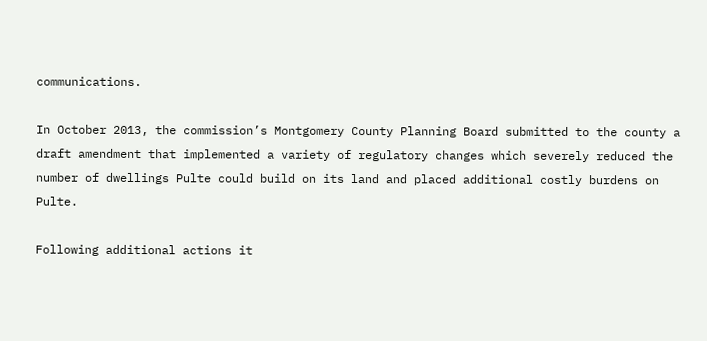communications.

In October 2013, the commission’s Montgomery County Planning Board submitted to the county a draft amendment that implemented a variety of regulatory changes which severely reduced the number of dwellings Pulte could build on its land and placed additional costly burdens on Pulte.

Following additional actions it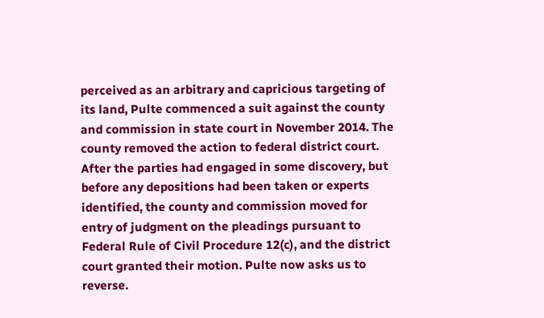perceived as an arbitrary and capricious targeting of its land, Pulte commenced a suit against the county and commission in state court in November 2014. The county removed the action to federal district court. After the parties had engaged in some discovery, but before any depositions had been taken or experts identified, the county and commission moved for entry of judgment on the pleadings pursuant to Federal Rule of Civil Procedure 12(c), and the district court granted their motion. Pulte now asks us to reverse.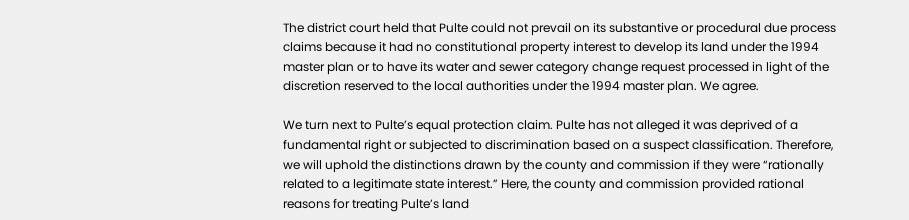The district court held that Pulte could not prevail on its substantive or procedural due process claims because it had no constitutional property interest to develop its land under the 1994 master plan or to have its water and sewer category change request processed in light of the discretion reserved to the local authorities under the 1994 master plan. We agree.

We turn next to Pulte’s equal protection claim. Pulte has not alleged it was deprived of a fundamental right or subjected to discrimination based on a suspect classification. Therefore, we will uphold the distinctions drawn by the county and commission if they were “rationally related to a legitimate state interest.” Here, the county and commission provided rational reasons for treating Pulte’s land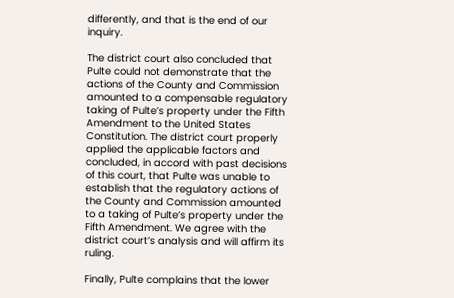differently, and that is the end of our inquiry.

The district court also concluded that Pulte could not demonstrate that the actions of the County and Commission amounted to a compensable regulatory taking of Pulte’s property under the Fifth Amendment to the United States Constitution. The district court properly applied the applicable factors and concluded, in accord with past decisions of this court, that Pulte was unable to establish that the regulatory actions of the County and Commission amounted to a taking of Pulte’s property under the Fifth Amendment. We agree with the district court’s analysis and will affirm its ruling.

Finally, Pulte complains that the lower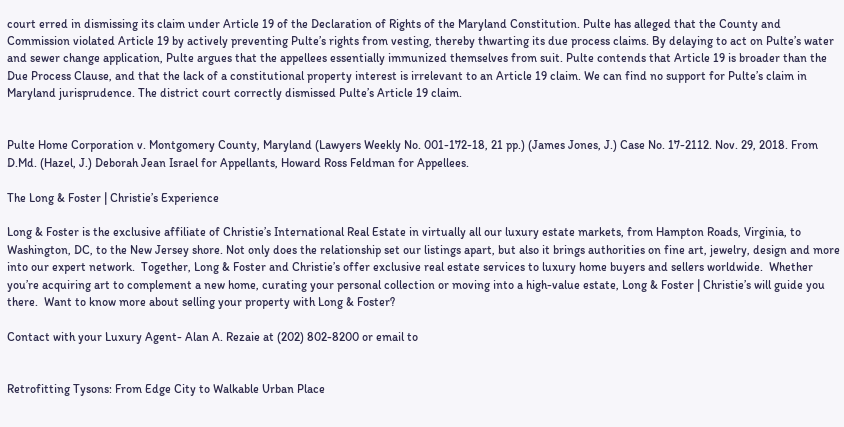court erred in dismissing its claim under Article 19 of the Declaration of Rights of the Maryland Constitution. Pulte has alleged that the County and Commission violated Article 19 by actively preventing Pulte’s rights from vesting, thereby thwarting its due process claims. By delaying to act on Pulte’s water and sewer change application, Pulte argues that the appellees essentially immunized themselves from suit. Pulte contends that Article 19 is broader than the Due Process Clause, and that the lack of a constitutional property interest is irrelevant to an Article 19 claim. We can find no support for Pulte’s claim in Maryland jurisprudence. The district court correctly dismissed Pulte’s Article 19 claim.


Pulte Home Corporation v. Montgomery County, Maryland (Lawyers Weekly No. 001-172-18, 21 pp.) (James Jones, J.) Case No. 17-2112. Nov. 29, 2018. From D.Md. (Hazel, J.) Deborah Jean Israel for Appellants, Howard Ross Feldman for Appellees.

The Long & Foster | Christie’s Experience

Long & Foster is the exclusive affiliate of Christie’s International Real Estate in virtually all our luxury estate markets, from Hampton Roads, Virginia, to Washington, DC, to the New Jersey shore. Not only does the relationship set our listings apart, but also it brings authorities on fine art, jewelry, design and more into our expert network.  Together, Long & Foster and Christie’s offer exclusive real estate services to luxury home buyers and sellers worldwide.  Whether you’re acquiring art to complement a new home, curating your personal collection or moving into a high-value estate, Long & Foster | Christie’s will guide you there.  Want to know more about selling your property with Long & Foster?

Contact with your Luxury Agent- Alan A. Rezaie at (202) 802-8200 or email to


Retrofitting Tysons: From Edge City to Walkable Urban Place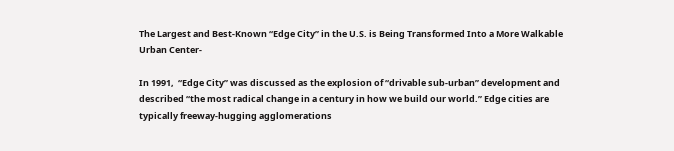The Largest and Best-Known “Edge City” in the U.S. is Being Transformed Into a More Walkable Urban Center-

In 1991,  “Edge City” was discussed as the explosion of “drivable sub-urban” development and described “the most radical change in a century in how we build our world.” Edge cities are typically freeway-hugging agglomerations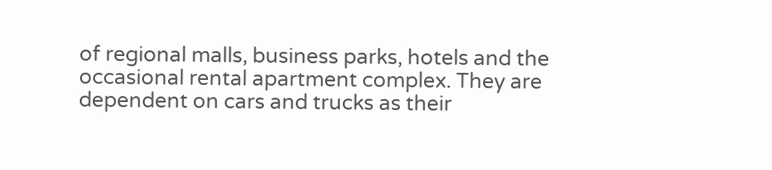of regional malls, business parks, hotels and the occasional rental apartment complex. They are dependent on cars and trucks as their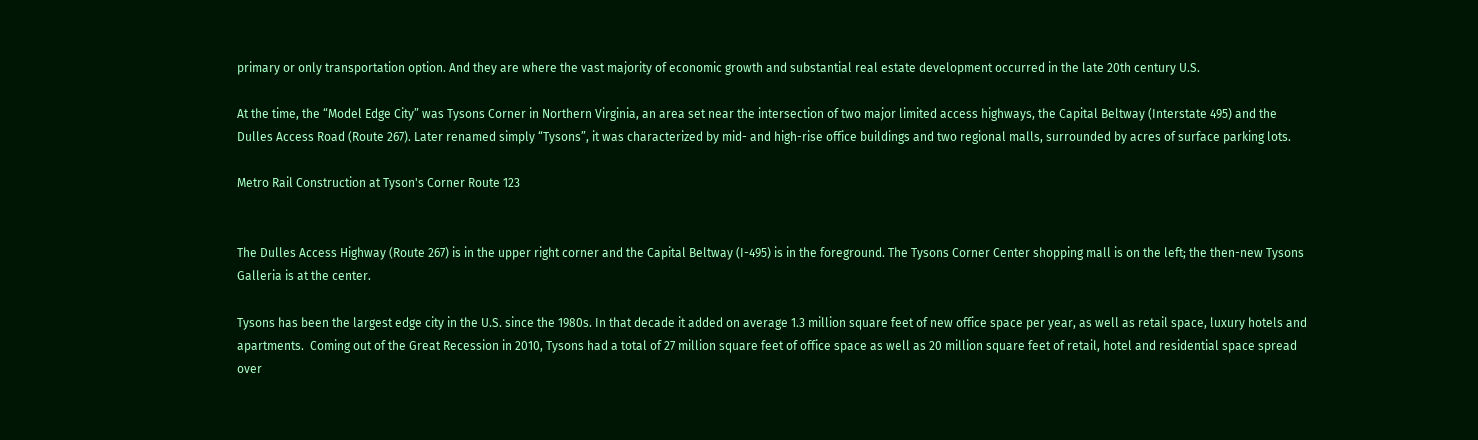primary or only transportation option. And they are where the vast majority of economic growth and substantial real estate development occurred in the late 20th century U.S.

At the time, the “Model Edge City” was Tysons Corner in Northern Virginia, an area set near the intersection of two major limited access highways, the Capital Beltway (Interstate 495) and the Dulles Access Road (Route 267). Later renamed simply “Tysons”, it was characterized by mid- and high-rise office buildings and two regional malls, surrounded by acres of surface parking lots.

Metro Rail Construction at Tyson's Corner Route 123


The Dulles Access Highway (Route 267) is in the upper right corner and the Capital Beltway (I-495) is in the foreground. The Tysons Corner Center shopping mall is on the left; the then-new Tysons Galleria is at the center.

Tysons has been the largest edge city in the U.S. since the 1980s. In that decade it added on average 1.3 million square feet of new office space per year, as well as retail space, luxury hotels and apartments.  Coming out of the Great Recession in 2010, Tysons had a total of 27 million square feet of office space as well as 20 million square feet of retail, hotel and residential space spread over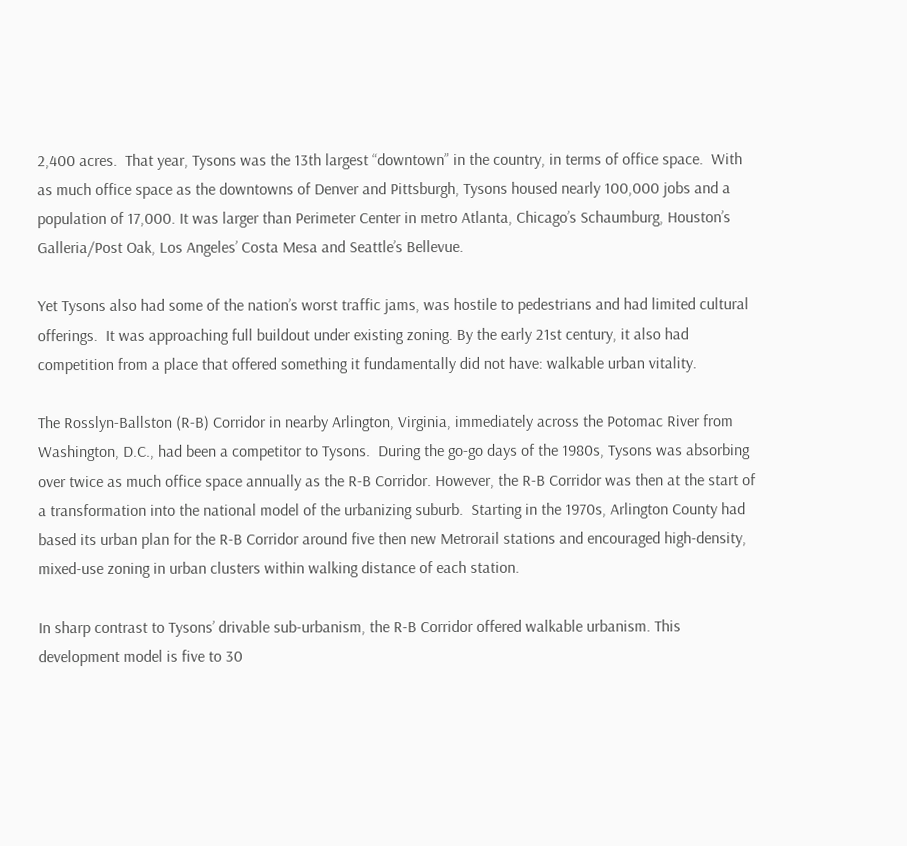2,400 acres.  That year, Tysons was the 13th largest “downtown” in the country, in terms of office space.  With as much office space as the downtowns of Denver and Pittsburgh, Tysons housed nearly 100,000 jobs and a population of 17,000. It was larger than Perimeter Center in metro Atlanta, Chicago’s Schaumburg, Houston’s Galleria/Post Oak, Los Angeles’ Costa Mesa and Seattle’s Bellevue.

Yet Tysons also had some of the nation’s worst traffic jams, was hostile to pedestrians and had limited cultural offerings.  It was approaching full buildout under existing zoning. By the early 21st century, it also had competition from a place that offered something it fundamentally did not have: walkable urban vitality.

The Rosslyn-Ballston (R-B) Corridor in nearby Arlington, Virginia, immediately across the Potomac River from Washington, D.C., had been a competitor to Tysons.  During the go-go days of the 1980s, Tysons was absorbing over twice as much office space annually as the R-B Corridor. However, the R-B Corridor was then at the start of a transformation into the national model of the urbanizing suburb.  Starting in the 1970s, Arlington County had based its urban plan for the R-B Corridor around five then new Metrorail stations and encouraged high-density, mixed-use zoning in urban clusters within walking distance of each station.

In sharp contrast to Tysons’ drivable sub-urbanism, the R-B Corridor offered walkable urbanism. This development model is five to 30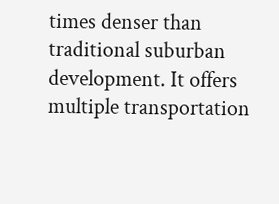times denser than traditional suburban development. It offers multiple transportation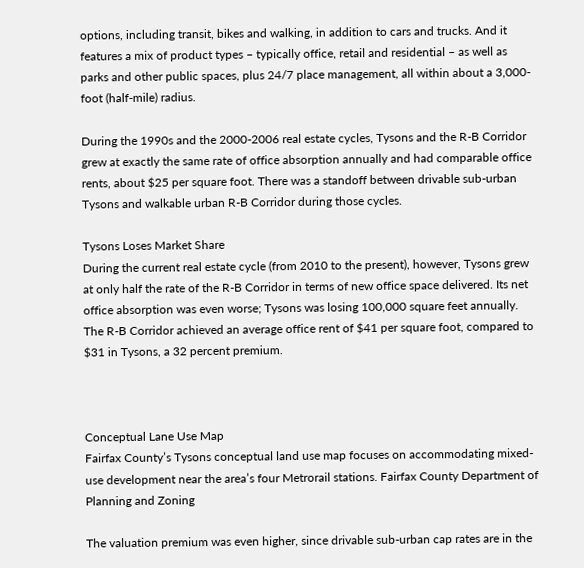options, including transit, bikes and walking, in addition to cars and trucks. And it features a mix of product types – typically office, retail and residential – as well as parks and other public spaces, plus 24/7 place management, all within about a 3,000-foot (half-mile) radius.

During the 1990s and the 2000-2006 real estate cycles, Tysons and the R-B Corridor grew at exactly the same rate of office absorption annually and had comparable office rents, about $25 per square foot. There was a standoff between drivable sub-urban Tysons and walkable urban R-B Corridor during those cycles.

Tysons Loses Market Share
During the current real estate cycle (from 2010 to the present), however, Tysons grew at only half the rate of the R-B Corridor in terms of new office space delivered. Its net office absorption was even worse; Tysons was losing 100,000 square feet annually. The R-B Corridor achieved an average office rent of $41 per square foot, compared to $31 in Tysons, a 32 percent premium.



Conceptual Lane Use Map
Fairfax County’s Tysons conceptual land use map focuses on accommodating mixed-use development near the area’s four Metrorail stations. Fairfax County Department of Planning and Zoning

The valuation premium was even higher, since drivable sub-urban cap rates are in the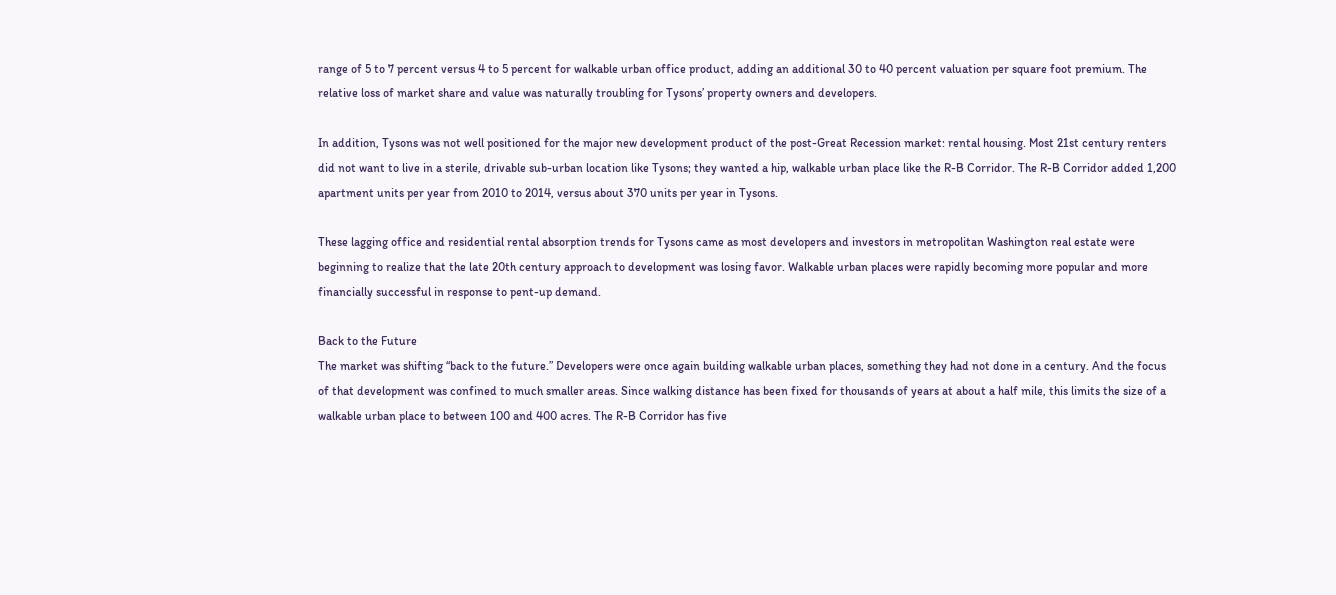range of 5 to 7 percent versus 4 to 5 percent for walkable urban office product, adding an additional 30 to 40 percent valuation per square foot premium. The relative loss of market share and value was naturally troubling for Tysons’ property owners and developers.

In addition, Tysons was not well positioned for the major new development product of the post-Great Recession market: rental housing. Most 21st century renters did not want to live in a sterile, drivable sub-urban location like Tysons; they wanted a hip, walkable urban place like the R-B Corridor. The R-B Corridor added 1,200 apartment units per year from 2010 to 2014, versus about 370 units per year in Tysons.

These lagging office and residential rental absorption trends for Tysons came as most developers and investors in metropolitan Washington real estate were beginning to realize that the late 20th century approach to development was losing favor. Walkable urban places were rapidly becoming more popular and more financially successful in response to pent-up demand.

Back to the Future
The market was shifting “back to the future.” Developers were once again building walkable urban places, something they had not done in a century. And the focus of that development was confined to much smaller areas. Since walking distance has been fixed for thousands of years at about a half mile, this limits the size of a walkable urban place to between 100 and 400 acres. The R-B Corridor has five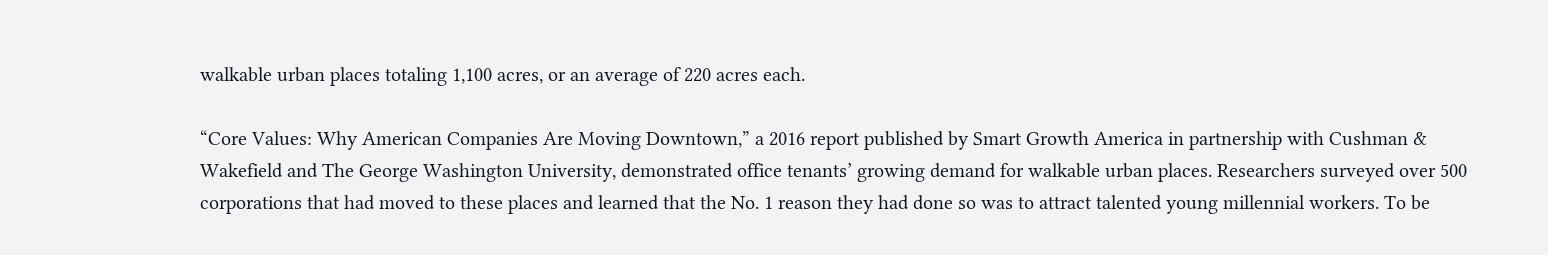walkable urban places totaling 1,100 acres, or an average of 220 acres each.

“Core Values: Why American Companies Are Moving Downtown,” a 2016 report published by Smart Growth America in partnership with Cushman & Wakefield and The George Washington University, demonstrated office tenants’ growing demand for walkable urban places. Researchers surveyed over 500 corporations that had moved to these places and learned that the No. 1 reason they had done so was to attract talented young millennial workers. To be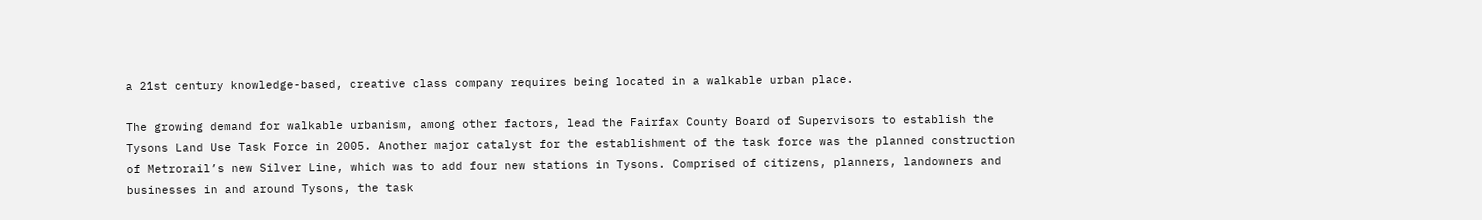a 21st century knowledge-based, creative class company requires being located in a walkable urban place.

The growing demand for walkable urbanism, among other factors, lead the Fairfax County Board of Supervisors to establish the Tysons Land Use Task Force in 2005. Another major catalyst for the establishment of the task force was the planned construction of Metrorail’s new Silver Line, which was to add four new stations in Tysons. Comprised of citizens, planners, landowners and businesses in and around Tysons, the task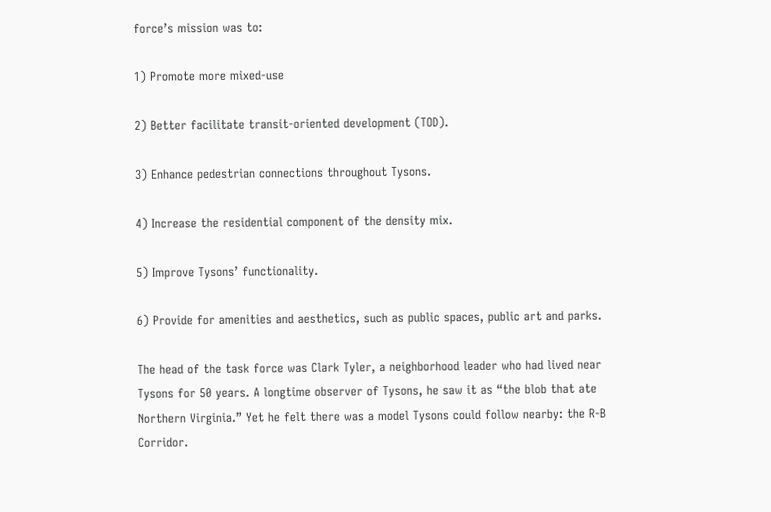force’s mission was to:

1) Promote more mixed-use

2) Better facilitate transit-oriented development (TOD).

3) Enhance pedestrian connections throughout Tysons.

4) Increase the residential component of the density mix.

5) Improve Tysons’ functionality.

6) Provide for amenities and aesthetics, such as public spaces, public art and parks.

The head of the task force was Clark Tyler, a neighborhood leader who had lived near Tysons for 50 years. A longtime observer of Tysons, he saw it as “the blob that ate Northern Virginia.” Yet he felt there was a model Tysons could follow nearby: the R-B Corridor.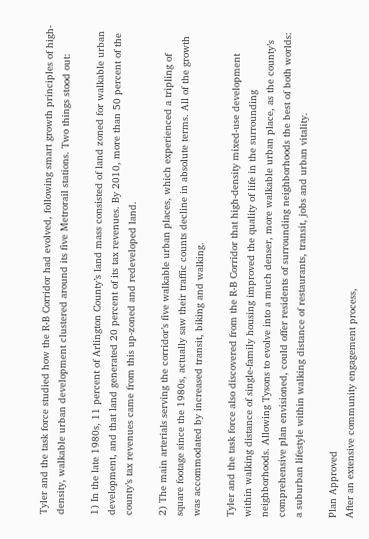Tyler and the task force studied how the R-B Corridor had evolved, following smart growth principles of high-density, walkable urban development clustered around its five Metrorail stations. Two things stood out:

1) In the late 1980s, 11 percent of Arlington County’s land mass consisted of land zoned for walkable urban development, and that land generated 20 percent of its tax revenues. By 2010, more than 50 percent of the county’s tax revenues came from this up-zoned and redeveloped land.

2) The main arterials serving the corridor’s five walkable urban places, which experienced a tripling of square footage since the 1980s, actually saw their traffic counts decline in absolute terms. All of the growth was accommodated by increased transit, biking and walking.

Tyler and the task force also discovered from the R-B Corridor that high-density mixed-use development within walking distance of single-family housing improved the quality of life in the surrounding neighborhoods. Allowing Tysons to evolve into a much denser, more walkable urban place, as the county’s comprehensive plan envisioned, could offer residents of surrounding neighborhoods the best of both worlds: a suburban lifestyle within walking distance of restaurants, transit, jobs and urban vitality.

Plan Approved
After an extensive community engagement process,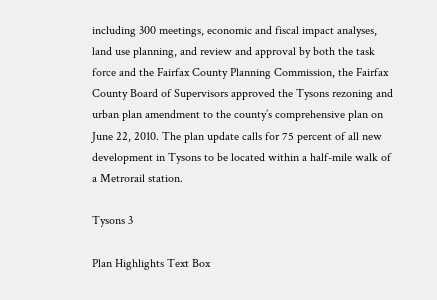including 300 meetings, economic and fiscal impact analyses, land use planning, and review and approval by both the task force and the Fairfax County Planning Commission, the Fairfax County Board of Supervisors approved the Tysons rezoning and urban plan amendment to the county’s comprehensive plan on June 22, 2010. The plan update calls for 75 percent of all new development in Tysons to be located within a half-mile walk of a Metrorail station.

Tysons 3

Plan Highlights Text Box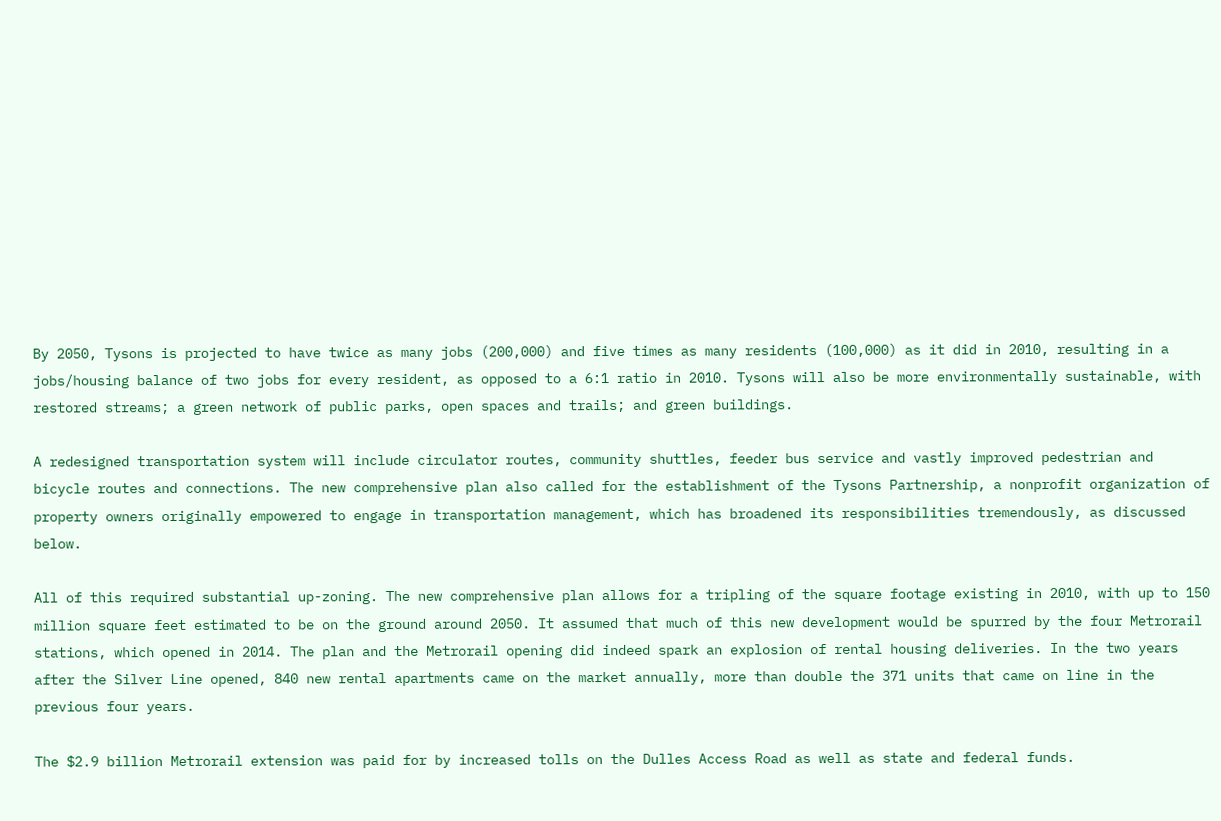By 2050, Tysons is projected to have twice as many jobs (200,000) and five times as many residents (100,000) as it did in 2010, resulting in a jobs/housing balance of two jobs for every resident, as opposed to a 6:1 ratio in 2010. Tysons will also be more environmentally sustainable, with restored streams; a green network of public parks, open spaces and trails; and green buildings.

A redesigned transportation system will include circulator routes, community shuttles, feeder bus service and vastly improved pedestrian and bicycle routes and connections. The new comprehensive plan also called for the establishment of the Tysons Partnership, a nonprofit organization of property owners originally empowered to engage in transportation management, which has broadened its responsibilities tremendously, as discussed below.

All of this required substantial up-zoning. The new comprehensive plan allows for a tripling of the square footage existing in 2010, with up to 150 million square feet estimated to be on the ground around 2050. It assumed that much of this new development would be spurred by the four Metrorail stations, which opened in 2014. The plan and the Metrorail opening did indeed spark an explosion of rental housing deliveries. In the two years after the Silver Line opened, 840 new rental apartments came on the market annually, more than double the 371 units that came on line in the previous four years.

The $2.9 billion Metrorail extension was paid for by increased tolls on the Dulles Access Road as well as state and federal funds.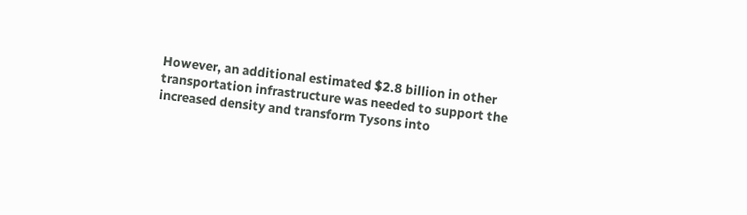However, an additional estimated $2.8 billion in other transportation infrastructure was needed to support the increased density and transform Tysons into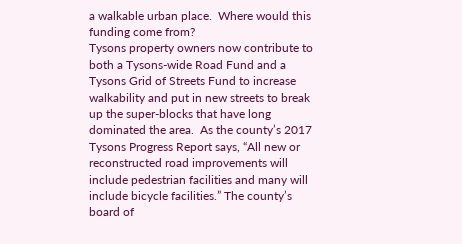a walkable urban place.  Where would this funding come from?
Tysons property owners now contribute to both a Tysons-wide Road Fund and a Tysons Grid of Streets Fund to increase walkability and put in new streets to break up the super-blocks that have long dominated the area.  As the county’s 2017 Tysons Progress Report says, “All new or reconstructed road improvements will include pedestrian facilities and many will include bicycle facilities.” The county’s board of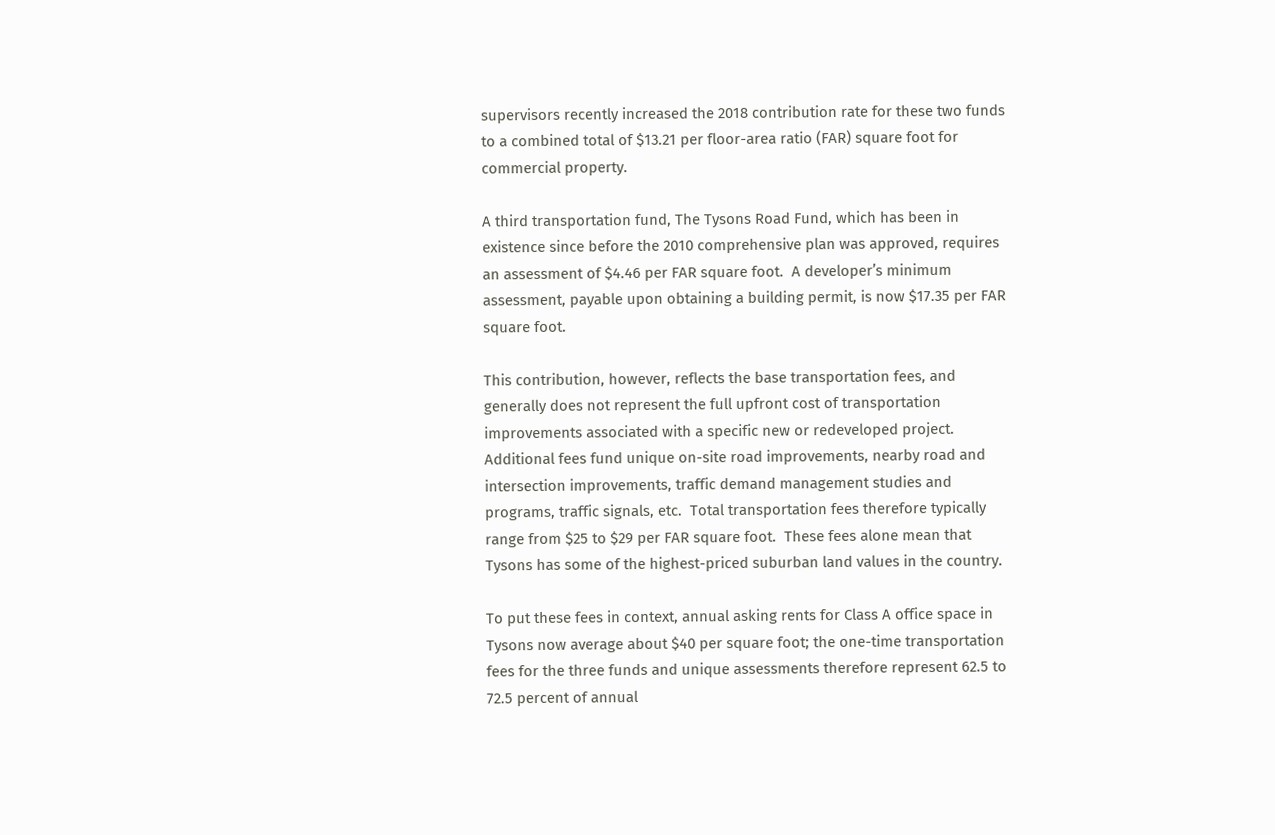supervisors recently increased the 2018 contribution rate for these two funds to a combined total of $13.21 per floor-area ratio (FAR) square foot for commercial property.

A third transportation fund, The Tysons Road Fund, which has been in existence since before the 2010 comprehensive plan was approved, requires an assessment of $4.46 per FAR square foot.  A developer’s minimum assessment, payable upon obtaining a building permit, is now $17.35 per FAR square foot.

This contribution, however, reflects the base transportation fees, and generally does not represent the full upfront cost of transportation improvements associated with a specific new or redeveloped project.  Additional fees fund unique on-site road improvements, nearby road and intersection improvements, traffic demand management studies and programs, traffic signals, etc.  Total transportation fees therefore typically range from $25 to $29 per FAR square foot.  These fees alone mean that Tysons has some of the highest-priced suburban land values in the country.

To put these fees in context, annual asking rents for Class A office space in Tysons now average about $40 per square foot; the one-time transportation fees for the three funds and unique assessments therefore represent 62.5 to 72.5 percent of annual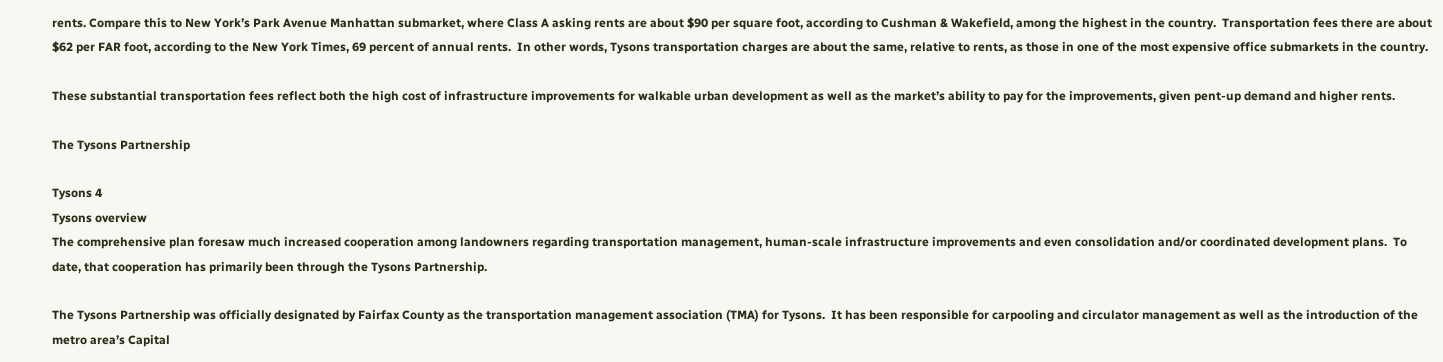rents. Compare this to New York’s Park Avenue Manhattan submarket, where Class A asking rents are about $90 per square foot, according to Cushman & Wakefield, among the highest in the country.  Transportation fees there are about $62 per FAR foot, according to the New York Times, 69 percent of annual rents.  In other words, Tysons transportation charges are about the same, relative to rents, as those in one of the most expensive office submarkets in the country.

These substantial transportation fees reflect both the high cost of infrastructure improvements for walkable urban development as well as the market’s ability to pay for the improvements, given pent-up demand and higher rents.

The Tysons Partnership

Tysons 4
Tysons overview
The comprehensive plan foresaw much increased cooperation among landowners regarding transportation management, human-scale infrastructure improvements and even consolidation and/or coordinated development plans.  To date, that cooperation has primarily been through the Tysons Partnership.

The Tysons Partnership was officially designated by Fairfax County as the transportation management association (TMA) for Tysons.  It has been responsible for carpooling and circulator management as well as the introduction of the metro area’s Capital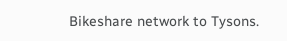Bikeshare network to Tysons.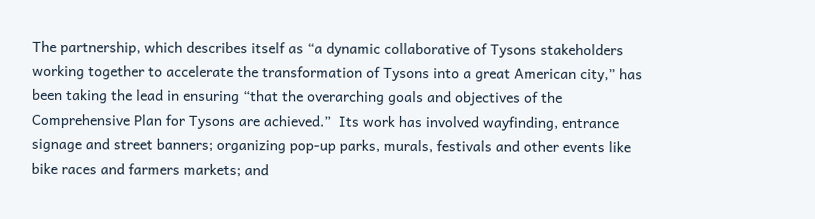The partnership, which describes itself as “a dynamic collaborative of Tysons stakeholders working together to accelerate the transformation of Tysons into a great American city,” has been taking the lead in ensuring “that the overarching goals and objectives of the Comprehensive Plan for Tysons are achieved.”  Its work has involved wayfinding, entrance signage and street banners; organizing pop-up parks, murals, festivals and other events like bike races and farmers markets; and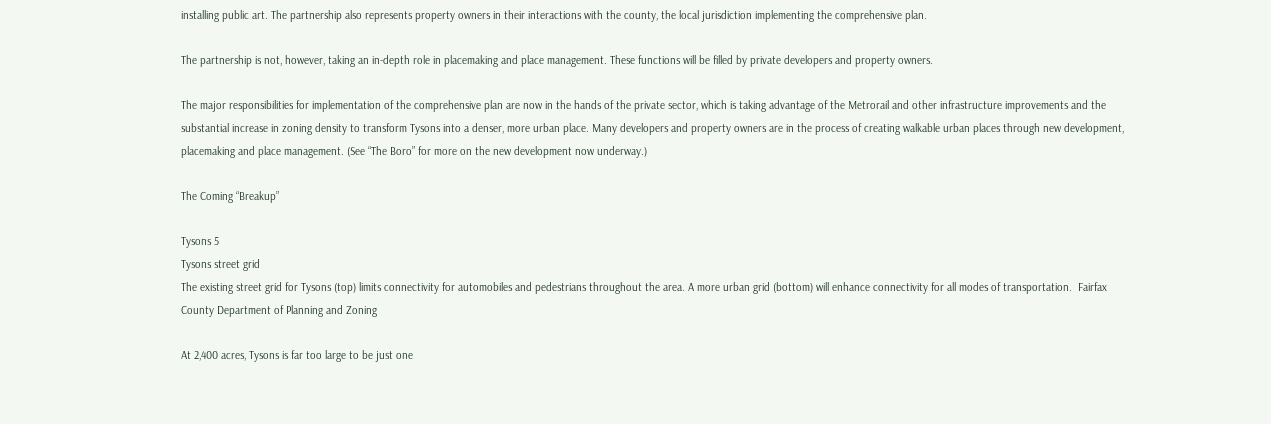installing public art. The partnership also represents property owners in their interactions with the county, the local jurisdiction implementing the comprehensive plan.

The partnership is not, however, taking an in-depth role in placemaking and place management. These functions will be filled by private developers and property owners.

The major responsibilities for implementation of the comprehensive plan are now in the hands of the private sector, which is taking advantage of the Metrorail and other infrastructure improvements and the substantial increase in zoning density to transform Tysons into a denser, more urban place. Many developers and property owners are in the process of creating walkable urban places through new development, placemaking and place management. (See “The Boro” for more on the new development now underway.)

The Coming “Breakup”

Tysons 5
Tysons street grid
The existing street grid for Tysons (top) limits connectivity for automobiles and pedestrians throughout the area. A more urban grid (bottom) will enhance connectivity for all modes of transportation.  Fairfax County Department of Planning and Zoning

At 2,400 acres, Tysons is far too large to be just one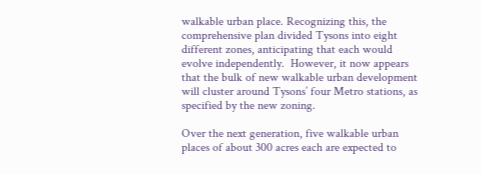walkable urban place. Recognizing this, the comprehensive plan divided Tysons into eight different zones, anticipating that each would evolve independently.  However, it now appears that the bulk of new walkable urban development will cluster around Tysons’ four Metro stations, as specified by the new zoning.

Over the next generation, five walkable urban places of about 300 acres each are expected to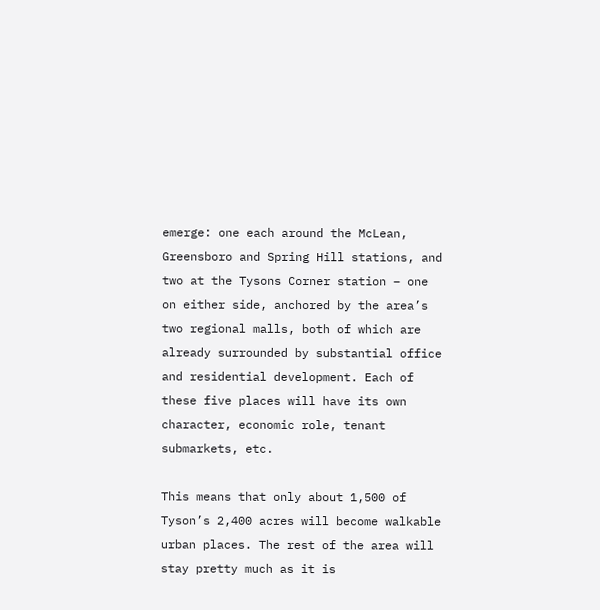emerge: one each around the McLean, Greensboro and Spring Hill stations, and two at the Tysons Corner station – one on either side, anchored by the area’s two regional malls, both of which are already surrounded by substantial office and residential development. Each of these five places will have its own character, economic role, tenant submarkets, etc.

This means that only about 1,500 of Tyson’s 2,400 acres will become walkable urban places. The rest of the area will stay pretty much as it is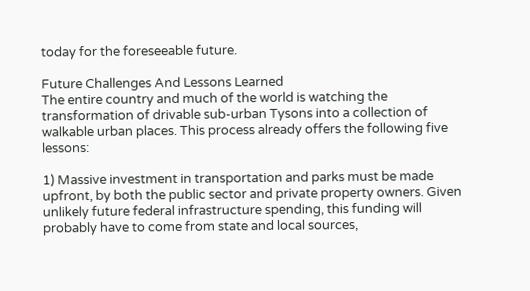today for the foreseeable future.

Future Challenges And Lessons Learned
The entire country and much of the world is watching the transformation of drivable sub-urban Tysons into a collection of walkable urban places. This process already offers the following five lessons:

1) Massive investment in transportation and parks must be made upfront, by both the public sector and private property owners. Given unlikely future federal infrastructure spending, this funding will probably have to come from state and local sources,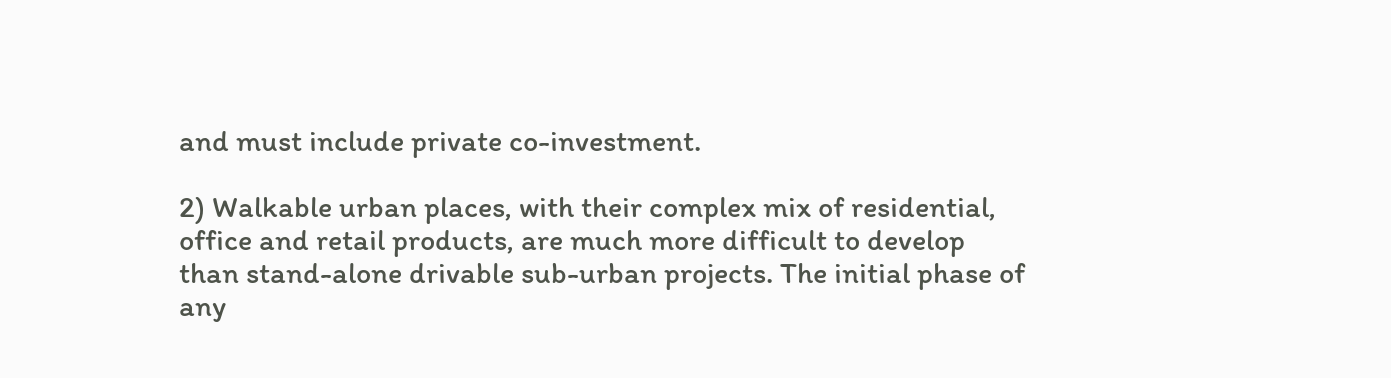and must include private co-investment.

2) Walkable urban places, with their complex mix of residential, office and retail products, are much more difficult to develop than stand-alone drivable sub-urban projects. The initial phase of any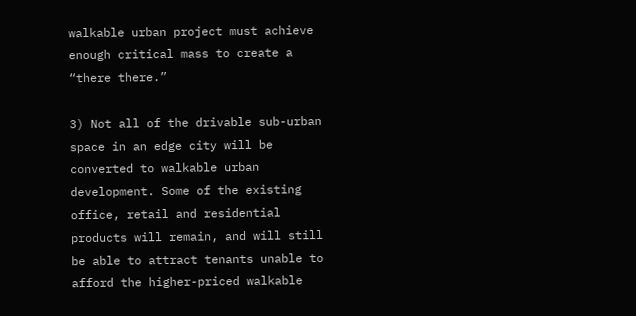walkable urban project must achieve enough critical mass to create a “there there.”

3) Not all of the drivable sub-urban space in an edge city will be converted to walkable urban development. Some of the existing office, retail and residential products will remain, and will still be able to attract tenants unable to afford the higher-priced walkable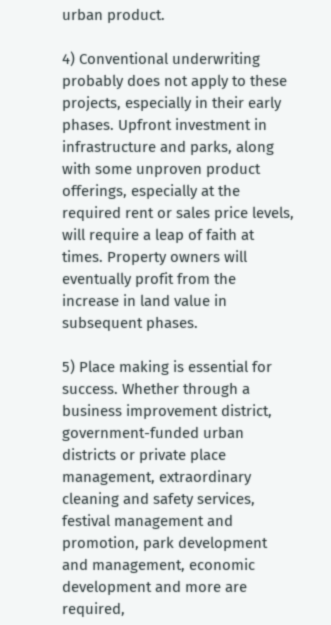urban product.

4) Conventional underwriting probably does not apply to these projects, especially in their early phases. Upfront investment in infrastructure and parks, along with some unproven product offerings, especially at the required rent or sales price levels, will require a leap of faith at times. Property owners will eventually profit from the increase in land value in subsequent phases.

5) Place making is essential for success. Whether through a business improvement district, government-funded urban districts or private place management, extraordinary cleaning and safety services, festival management and promotion, park development and management, economic development and more are required,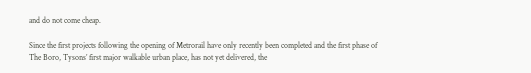and do not come cheap.

Since the first projects following the opening of Metrorail have only recently been completed and the first phase of The Boro, Tysons’ first major walkable urban place, has not yet delivered, the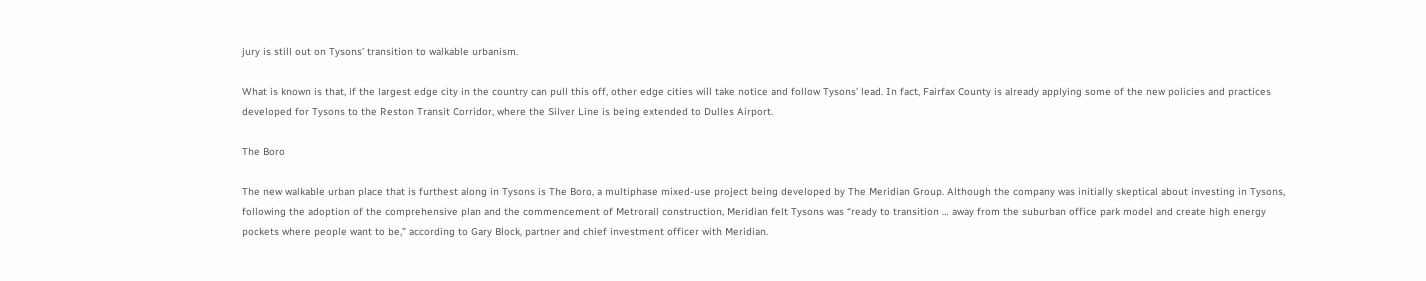jury is still out on Tysons’ transition to walkable urbanism.

What is known is that, if the largest edge city in the country can pull this off, other edge cities will take notice and follow Tysons’ lead. In fact, Fairfax County is already applying some of the new policies and practices developed for Tysons to the Reston Transit Corridor, where the Silver Line is being extended to Dulles Airport.

The Boro

The new walkable urban place that is furthest along in Tysons is The Boro, a multiphase mixed-use project being developed by The Meridian Group. Although the company was initially skeptical about investing in Tysons, following the adoption of the comprehensive plan and the commencement of Metrorail construction, Meridian felt Tysons was “ready to transition … away from the suburban office park model and create high energy pockets where people want to be,” according to Gary Block, partner and chief investment officer with Meridian.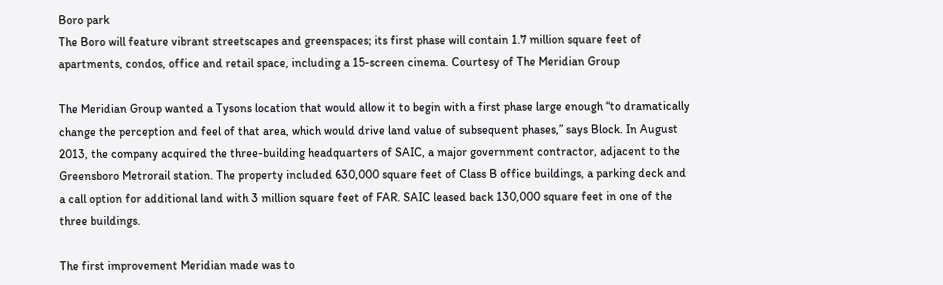Boro park
The Boro will feature vibrant streetscapes and greenspaces; its first phase will contain 1.7 million square feet of apartments, condos, office and retail space, including a 15-screen cinema. Courtesy of The Meridian Group

The Meridian Group wanted a Tysons location that would allow it to begin with a first phase large enough “to dramatically change the perception and feel of that area, which would drive land value of subsequent phases,” says Block. In August 2013, the company acquired the three-building headquarters of SAIC, a major government contractor, adjacent to the Greensboro Metrorail station. The property included 630,000 square feet of Class B office buildings, a parking deck and a call option for additional land with 3 million square feet of FAR. SAIC leased back 130,000 square feet in one of the three buildings.

The first improvement Meridian made was to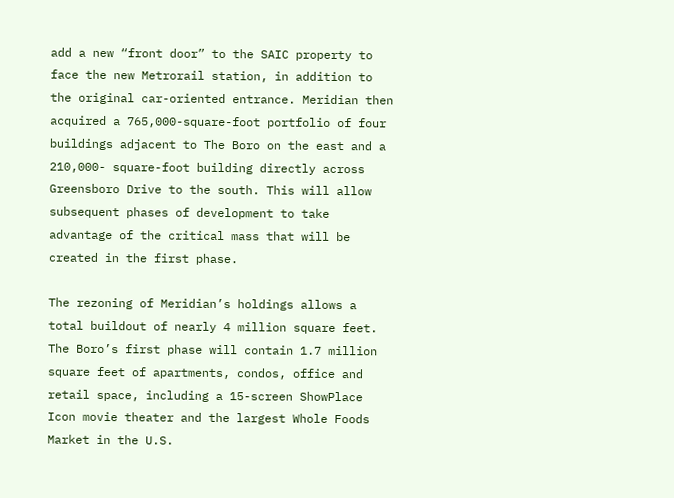add a new “front door” to the SAIC property to face the new Metrorail station, in addition to the original car-oriented entrance. Meridian then acquired a 765,000-square-foot portfolio of four buildings adjacent to The Boro on the east and a 210,000- square-foot building directly across Greensboro Drive to the south. This will allow subsequent phases of development to take advantage of the critical mass that will be created in the first phase.

The rezoning of Meridian’s holdings allows a total buildout of nearly 4 million square feet. The Boro’s first phase will contain 1.7 million square feet of apartments, condos, office and retail space, including a 15-screen ShowPlace Icon movie theater and the largest Whole Foods Market in the U.S.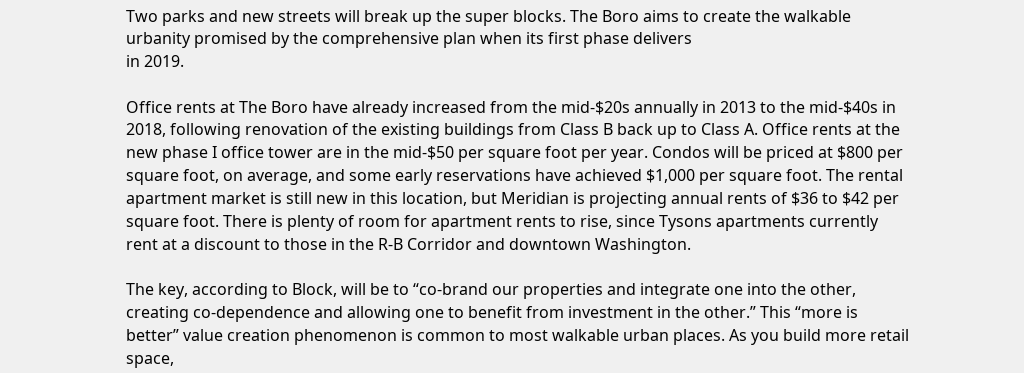Two parks and new streets will break up the super blocks. The Boro aims to create the walkable urbanity promised by the comprehensive plan when its first phase delivers
in 2019.

Office rents at The Boro have already increased from the mid-$20s annually in 2013 to the mid-$40s in 2018, following renovation of the existing buildings from Class B back up to Class A. Office rents at the new phase I office tower are in the mid-$50 per square foot per year. Condos will be priced at $800 per square foot, on average, and some early reservations have achieved $1,000 per square foot. The rental apartment market is still new in this location, but Meridian is projecting annual rents of $36 to $42 per square foot. There is plenty of room for apartment rents to rise, since Tysons apartments currently rent at a discount to those in the R-B Corridor and downtown Washington.

The key, according to Block, will be to “co-brand our properties and integrate one into the other, creating co-dependence and allowing one to benefit from investment in the other.” This “more is better” value creation phenomenon is common to most walkable urban places. As you build more retail space,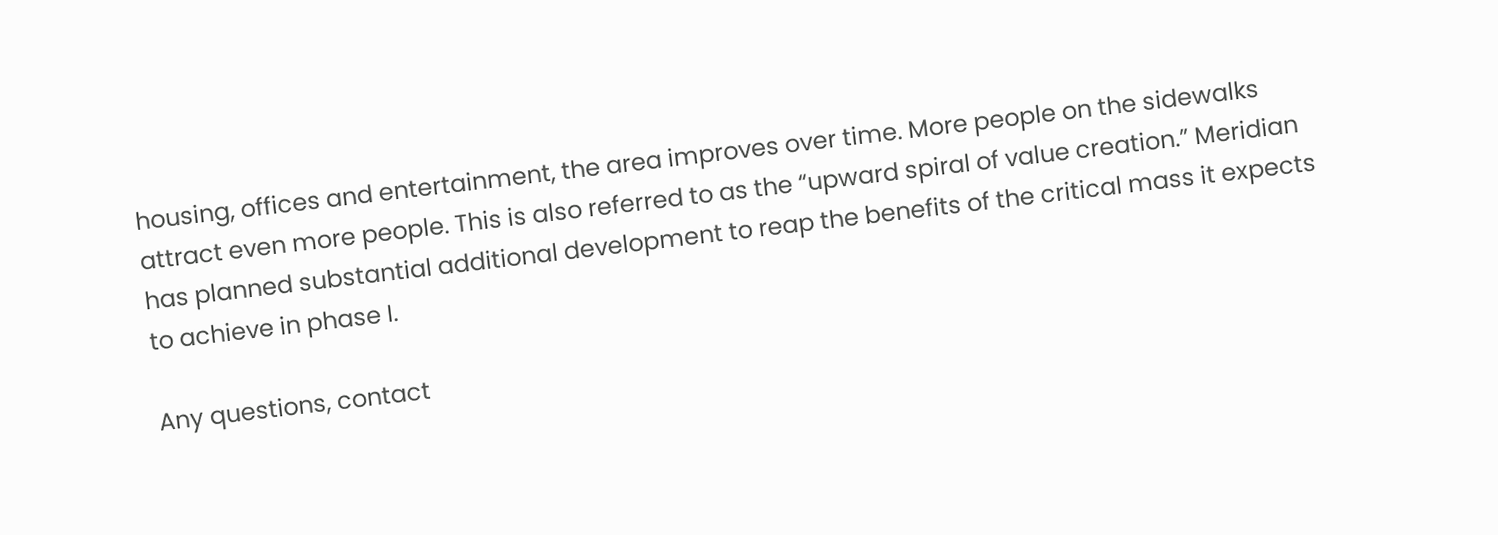housing, offices and entertainment, the area improves over time. More people on the sidewalks attract even more people. This is also referred to as the “upward spiral of value creation.” Meridian has planned substantial additional development to reap the benefits of the critical mass it expects to achieve in phase I.

Any questions, contact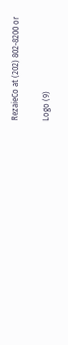RezaieCo at (202) 802-8200 or

Logo (9)